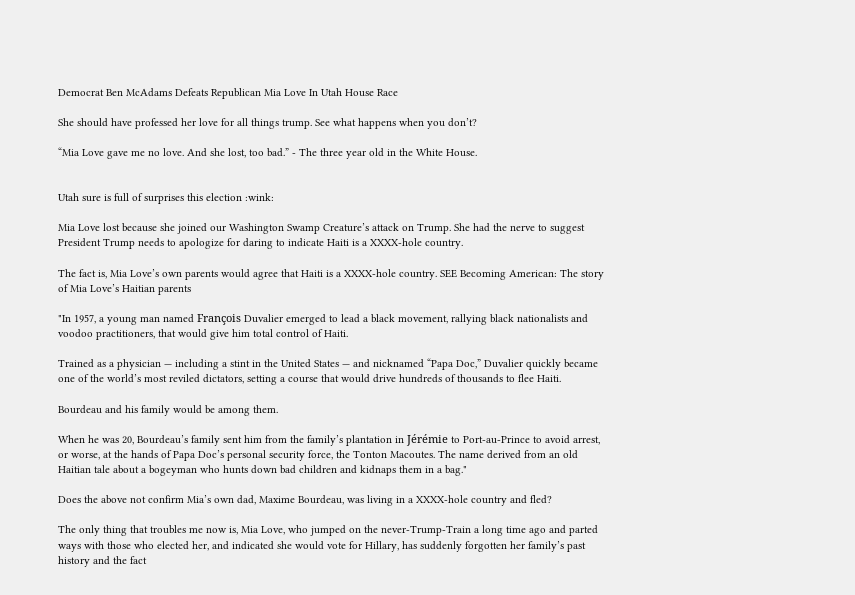Democrat Ben McAdams Defeats Republican Mia Love In Utah House Race

She should have professed her love for all things trump. See what happens when you don’t?

“Mia Love gave me no love. And she lost, too bad.” - The three year old in the White House.


Utah sure is full of surprises this election :wink:

Mia Love lost because she joined our Washington Swamp Creature’s attack on Trump. She had the nerve to suggest President Trump needs to apologize for daring to indicate Haiti is a XXXX-hole country.

The fact is, Mia Love’s own parents would agree that Haiti is a XXXX-hole country. SEE Becoming American: The story of Mia Love’s Haitian parents

"In 1957, a young man named François Duvalier emerged to lead a black movement, rallying black nationalists and voodoo practitioners, that would give him total control of Haiti.

Trained as a physician — including a stint in the United States — and nicknamed “Papa Doc,” Duvalier quickly became one of the world’s most reviled dictators, setting a course that would drive hundreds of thousands to flee Haiti.

Bourdeau and his family would be among them.

When he was 20, Bourdeau’s family sent him from the family’s plantation in Jérémie to Port-au-Prince to avoid arrest, or worse, at the hands of Papa Doc’s personal security force, the Tonton Macoutes. The name derived from an old Haitian tale about a bogeyman who hunts down bad children and kidnaps them in a bag."

Does the above not confirm Mia’s own dad, Maxime Bourdeau, was living in a XXXX-hole country and fled?

The only thing that troubles me now is, Mia Love, who jumped on the never-Trump-Train a long time ago and parted ways with those who elected her, and indicated she would vote for Hillary, has suddenly forgotten her family’s past history and the fact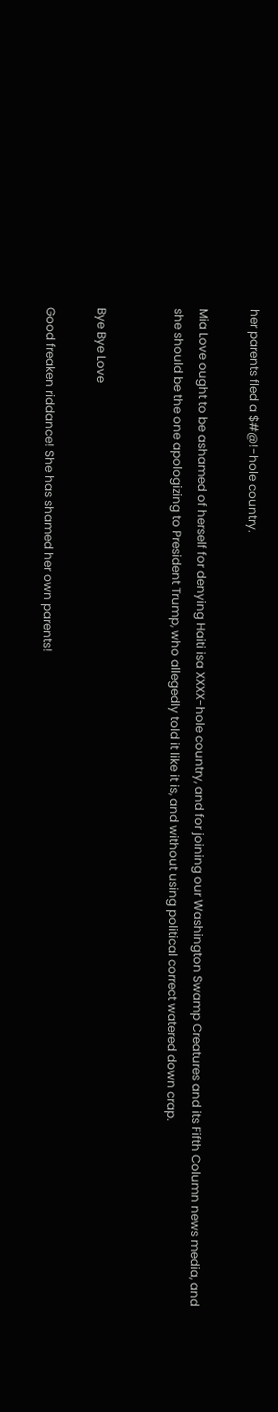her parents fled a $#@!-hole country.

Mia Love ought to be ashamed of herself for denying Haiti isa XXXX-hole country, and for joining our Washington Swamp Creatures and its Fifth Column news media, and she should be the one apologizing to President Trump, who allegedly told it like it is, and without using political correct watered down crap.


Bye Bye Love

Good freaken riddance! She has shamed her own parents!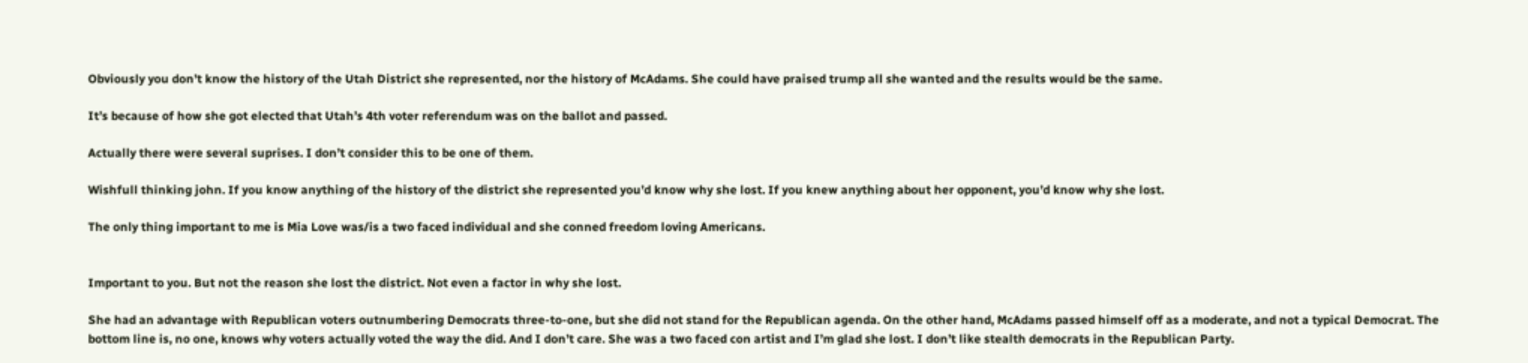Obviously you don’t know the history of the Utah District she represented, nor the history of McAdams. She could have praised trump all she wanted and the results would be the same.

It’s because of how she got elected that Utah’s 4th voter referendum was on the ballot and passed.

Actually there were several suprises. I don’t consider this to be one of them.

Wishfull thinking john. If you know anything of the history of the district she represented you’d know why she lost. If you knew anything about her opponent, you’d know why she lost.

The only thing important to me is Mia Love was/is a two faced individual and she conned freedom loving Americans.


Important to you. But not the reason she lost the district. Not even a factor in why she lost.

She had an advantage with Republican voters outnumbering Democrats three-to-one, but she did not stand for the Republican agenda. On the other hand, McAdams passed himself off as a moderate, and not a typical Democrat. The bottom line is, no one, knows why voters actually voted the way the did. And I don’t care. She was a two faced con artist and I’m glad she lost. I don’t like stealth democrats in the Republican Party.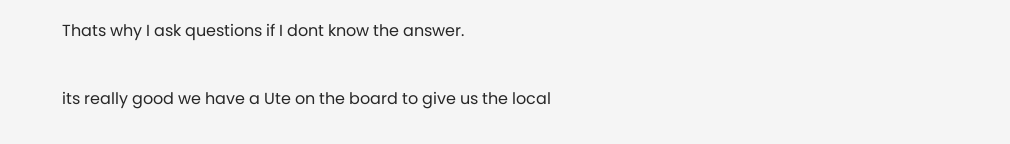Thats why I ask questions if I dont know the answer.

its really good we have a Ute on the board to give us the local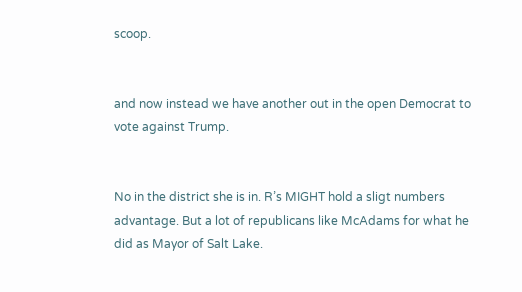scoop.


and now instead we have another out in the open Democrat to vote against Trump.


No in the district she is in. R’s MIGHT hold a sligt numbers advantage. But a lot of republicans like McAdams for what he did as Mayor of Salt Lake.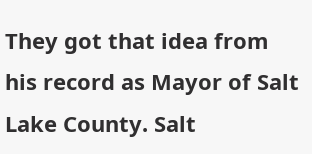They got that idea from his record as Mayor of Salt Lake County. Salt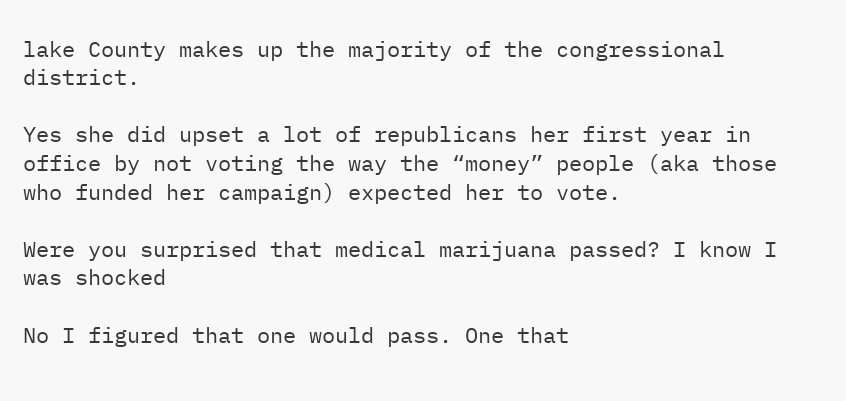lake County makes up the majority of the congressional district.

Yes she did upset a lot of republicans her first year in office by not voting the way the “money” people (aka those who funded her campaign) expected her to vote.

Were you surprised that medical marijuana passed? I know I was shocked

No I figured that one would pass. One that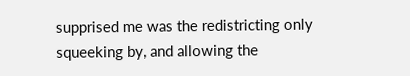supprised me was the redistricting only squeeking by, and allowing the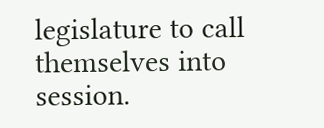legislature to call themselves into session.